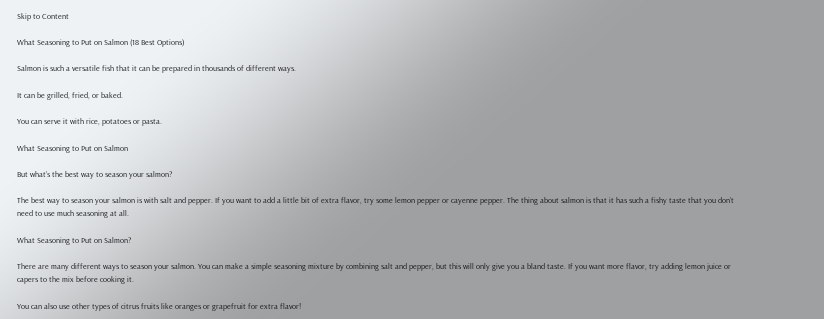Skip to Content

What Seasoning to Put on Salmon (18 Best Options)

Salmon is such a versatile fish that it can be prepared in thousands of different ways.

It can be grilled, fried, or baked.

You can serve it with rice, potatoes or pasta.

What Seasoning to Put on Salmon

But what’s the best way to season your salmon?

The best way to season your salmon is with salt and pepper. If you want to add a little bit of extra flavor, try some lemon pepper or cayenne pepper. The thing about salmon is that it has such a fishy taste that you don’t need to use much seasoning at all.

What Seasoning to Put on Salmon?

There are many different ways to season your salmon. You can make a simple seasoning mixture by combining salt and pepper, but this will only give you a bland taste. If you want more flavor, try adding lemon juice or capers to the mix before cooking it.

You can also use other types of citrus fruits like oranges or grapefruit for extra flavor!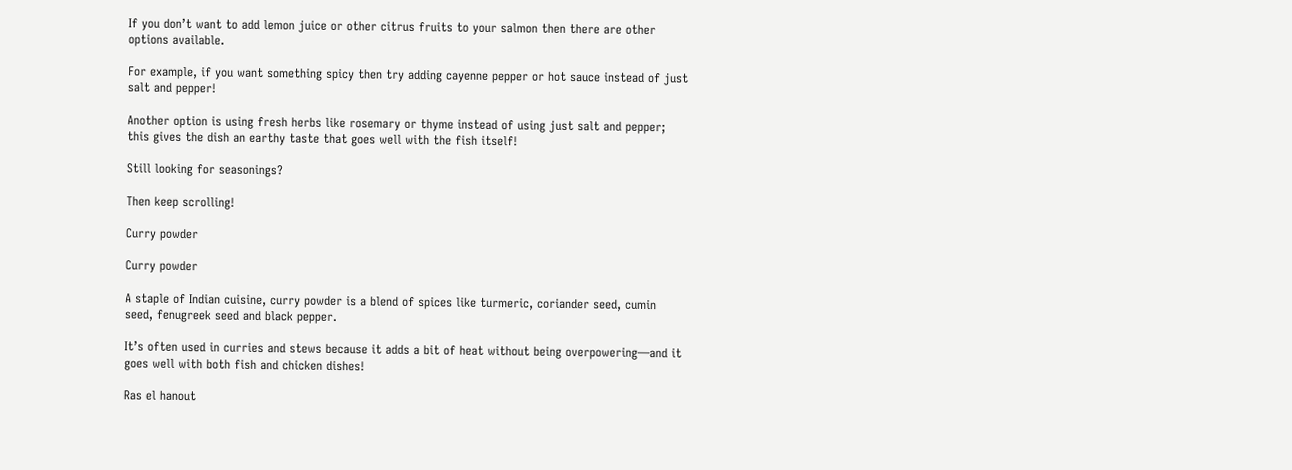If you don’t want to add lemon juice or other citrus fruits to your salmon then there are other options available.

For example, if you want something spicy then try adding cayenne pepper or hot sauce instead of just salt and pepper!

Another option is using fresh herbs like rosemary or thyme instead of using just salt and pepper; this gives the dish an earthy taste that goes well with the fish itself!

Still looking for seasonings?

Then keep scrolling!

Curry powder

Curry powder

A staple of Indian cuisine, curry powder is a blend of spices like turmeric, coriander seed, cumin seed, fenugreek seed and black pepper.

It’s often used in curries and stews because it adds a bit of heat without being overpowering—and it goes well with both fish and chicken dishes!

Ras el hanout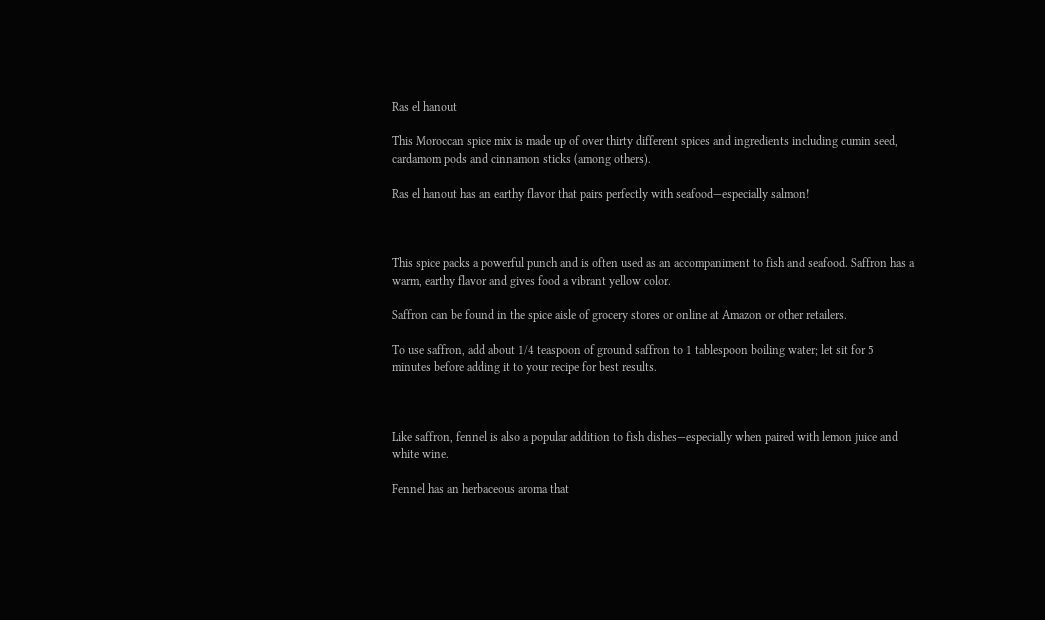Ras el hanout

This Moroccan spice mix is made up of over thirty different spices and ingredients including cumin seed, cardamom pods and cinnamon sticks (among others).

Ras el hanout has an earthy flavor that pairs perfectly with seafood—especially salmon!



This spice packs a powerful punch and is often used as an accompaniment to fish and seafood. Saffron has a warm, earthy flavor and gives food a vibrant yellow color.

Saffron can be found in the spice aisle of grocery stores or online at Amazon or other retailers.

To use saffron, add about 1/4 teaspoon of ground saffron to 1 tablespoon boiling water; let sit for 5 minutes before adding it to your recipe for best results.



Like saffron, fennel is also a popular addition to fish dishes—especially when paired with lemon juice and white wine.

Fennel has an herbaceous aroma that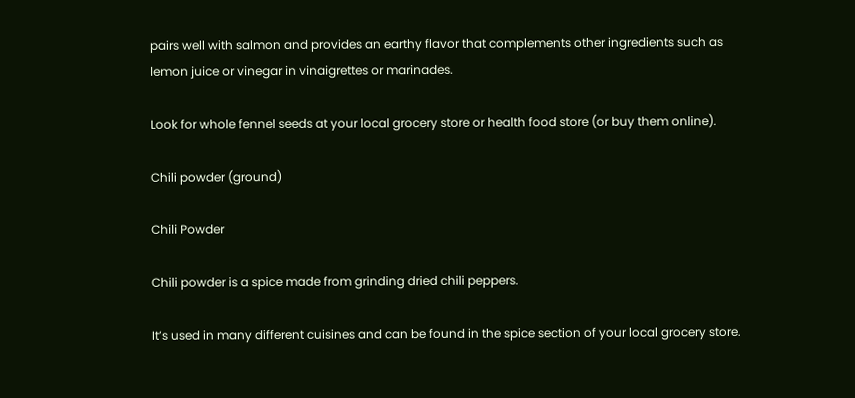pairs well with salmon and provides an earthy flavor that complements other ingredients such as lemon juice or vinegar in vinaigrettes or marinades.

Look for whole fennel seeds at your local grocery store or health food store (or buy them online).

Chili powder (ground)

Chili Powder

Chili powder is a spice made from grinding dried chili peppers.

It’s used in many different cuisines and can be found in the spice section of your local grocery store.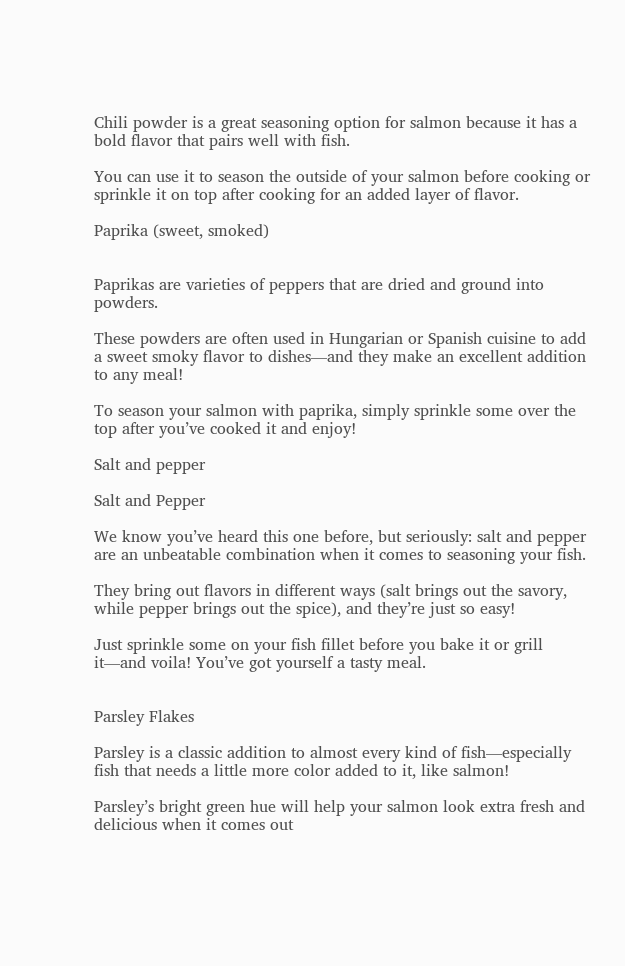Chili powder is a great seasoning option for salmon because it has a bold flavor that pairs well with fish.

You can use it to season the outside of your salmon before cooking or sprinkle it on top after cooking for an added layer of flavor.

Paprika (sweet, smoked)


Paprikas are varieties of peppers that are dried and ground into powders.

These powders are often used in Hungarian or Spanish cuisine to add a sweet smoky flavor to dishes—and they make an excellent addition to any meal!

To season your salmon with paprika, simply sprinkle some over the top after you’ve cooked it and enjoy!

Salt and pepper

Salt and Pepper

We know you’ve heard this one before, but seriously: salt and pepper are an unbeatable combination when it comes to seasoning your fish.

They bring out flavors in different ways (salt brings out the savory, while pepper brings out the spice), and they’re just so easy!

Just sprinkle some on your fish fillet before you bake it or grill it—and voila! You’ve got yourself a tasty meal.


Parsley Flakes

Parsley is a classic addition to almost every kind of fish—especially fish that needs a little more color added to it, like salmon!

Parsley’s bright green hue will help your salmon look extra fresh and delicious when it comes out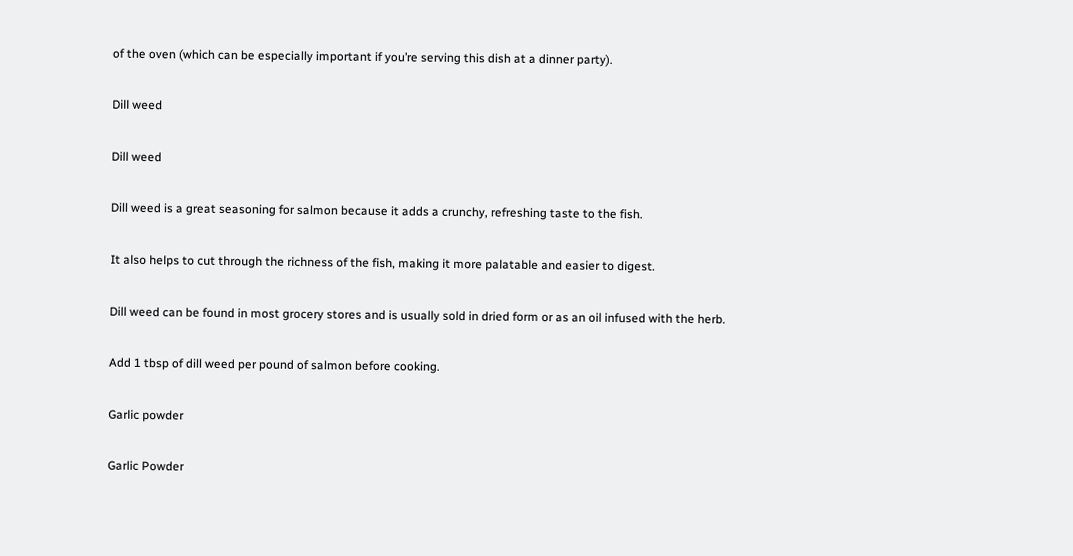of the oven (which can be especially important if you’re serving this dish at a dinner party).

Dill weed

Dill weed

Dill weed is a great seasoning for salmon because it adds a crunchy, refreshing taste to the fish.

It also helps to cut through the richness of the fish, making it more palatable and easier to digest.

Dill weed can be found in most grocery stores and is usually sold in dried form or as an oil infused with the herb.

Add 1 tbsp of dill weed per pound of salmon before cooking.

Garlic powder

Garlic Powder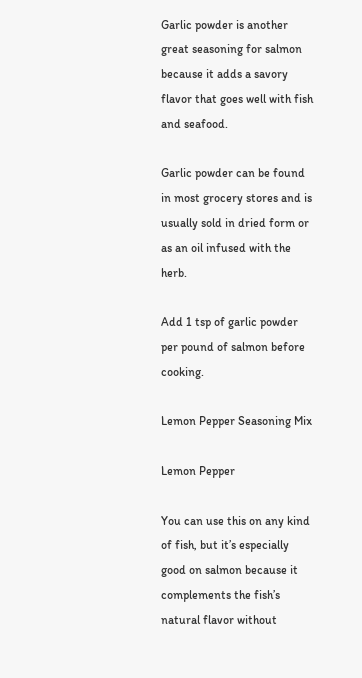Garlic powder is another great seasoning for salmon because it adds a savory flavor that goes well with fish and seafood.

Garlic powder can be found in most grocery stores and is usually sold in dried form or as an oil infused with the herb.

Add 1 tsp of garlic powder per pound of salmon before cooking.

Lemon Pepper Seasoning Mix

Lemon Pepper

You can use this on any kind of fish, but it’s especially good on salmon because it complements the fish’s natural flavor without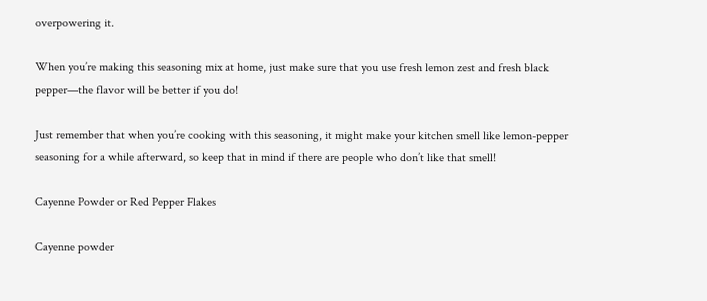overpowering it.

When you’re making this seasoning mix at home, just make sure that you use fresh lemon zest and fresh black pepper—the flavor will be better if you do!

Just remember that when you’re cooking with this seasoning, it might make your kitchen smell like lemon-pepper seasoning for a while afterward, so keep that in mind if there are people who don’t like that smell!

Cayenne Powder or Red Pepper Flakes

Cayenne powder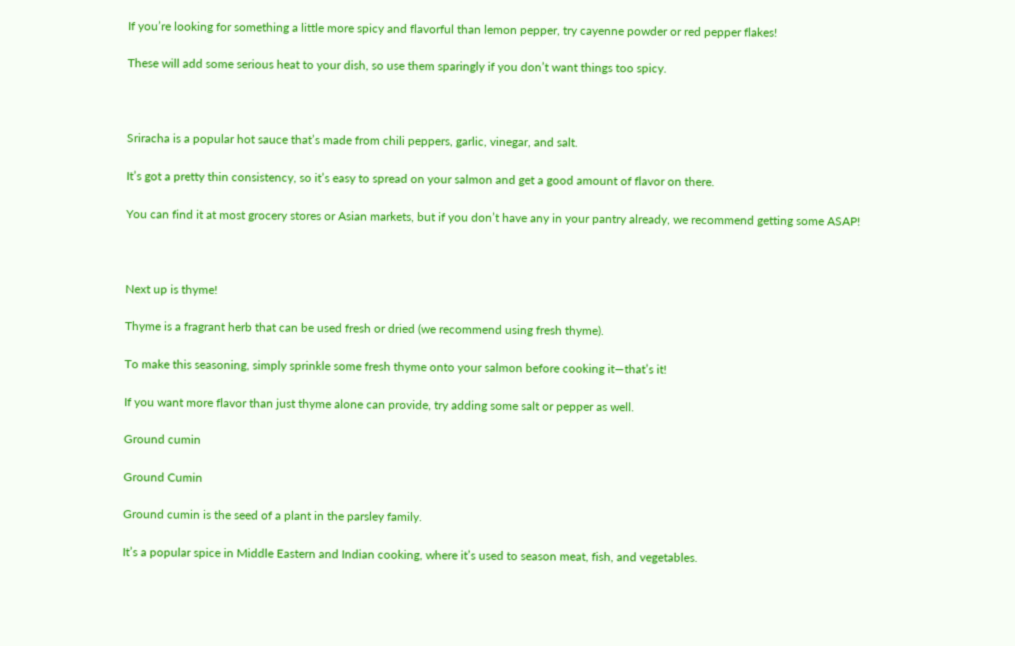If you’re looking for something a little more spicy and flavorful than lemon pepper, try cayenne powder or red pepper flakes!

These will add some serious heat to your dish, so use them sparingly if you don’t want things too spicy.



Sriracha is a popular hot sauce that’s made from chili peppers, garlic, vinegar, and salt.

It’s got a pretty thin consistency, so it’s easy to spread on your salmon and get a good amount of flavor on there.

You can find it at most grocery stores or Asian markets, but if you don’t have any in your pantry already, we recommend getting some ASAP!



Next up is thyme!

Thyme is a fragrant herb that can be used fresh or dried (we recommend using fresh thyme).

To make this seasoning, simply sprinkle some fresh thyme onto your salmon before cooking it—that’s it!

If you want more flavor than just thyme alone can provide, try adding some salt or pepper as well.

Ground cumin

Ground Cumin

Ground cumin is the seed of a plant in the parsley family.

It’s a popular spice in Middle Eastern and Indian cooking, where it’s used to season meat, fish, and vegetables.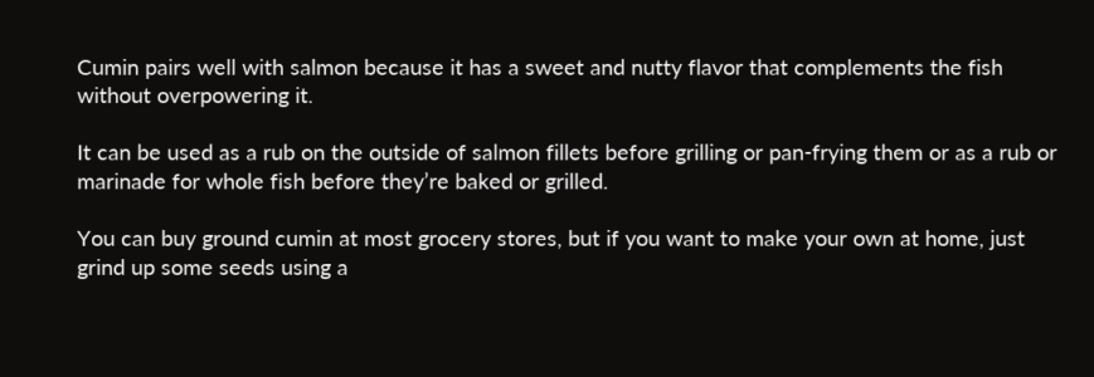Cumin pairs well with salmon because it has a sweet and nutty flavor that complements the fish without overpowering it.

It can be used as a rub on the outside of salmon fillets before grilling or pan-frying them or as a rub or marinade for whole fish before they’re baked or grilled.

You can buy ground cumin at most grocery stores, but if you want to make your own at home, just grind up some seeds using a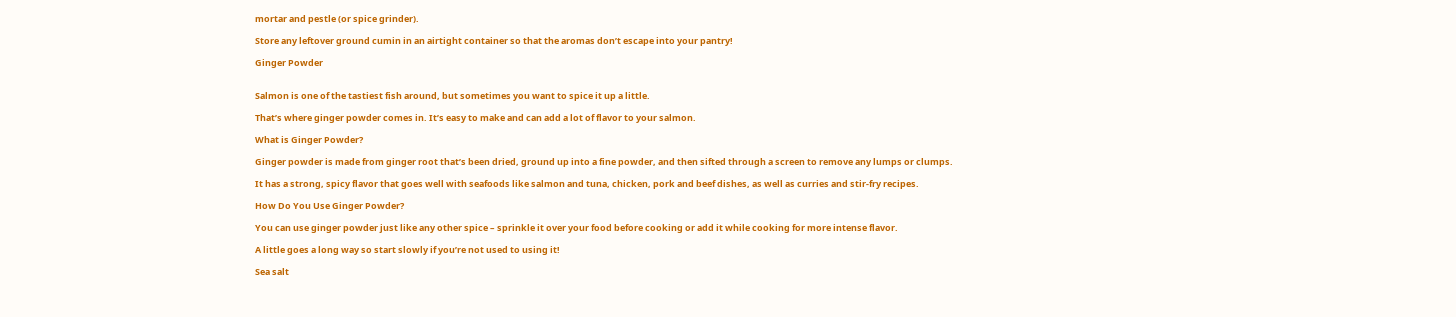mortar and pestle (or spice grinder).

Store any leftover ground cumin in an airtight container so that the aromas don’t escape into your pantry!

Ginger Powder


Salmon is one of the tastiest fish around, but sometimes you want to spice it up a little.

That’s where ginger powder comes in. It’s easy to make and can add a lot of flavor to your salmon.

What is Ginger Powder?

Ginger powder is made from ginger root that’s been dried, ground up into a fine powder, and then sifted through a screen to remove any lumps or clumps.

It has a strong, spicy flavor that goes well with seafoods like salmon and tuna, chicken, pork and beef dishes, as well as curries and stir-fry recipes.

How Do You Use Ginger Powder?

You can use ginger powder just like any other spice – sprinkle it over your food before cooking or add it while cooking for more intense flavor.

A little goes a long way so start slowly if you’re not used to using it!

Sea salt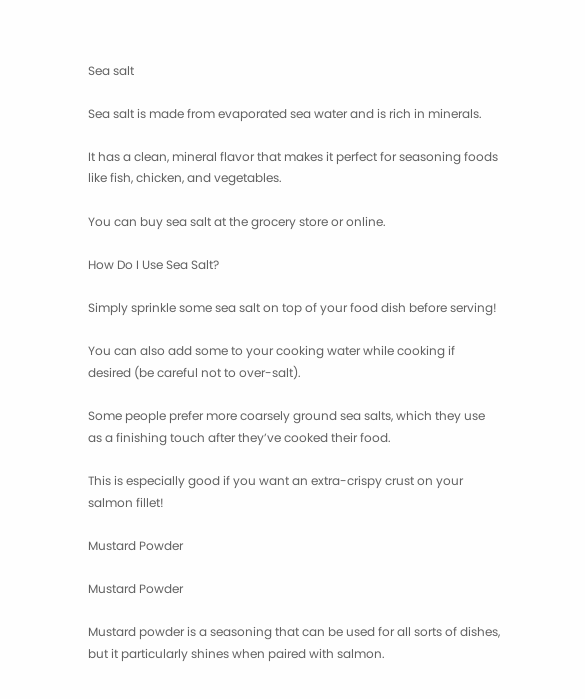Sea salt

Sea salt is made from evaporated sea water and is rich in minerals.

It has a clean, mineral flavor that makes it perfect for seasoning foods like fish, chicken, and vegetables.

You can buy sea salt at the grocery store or online.

How Do I Use Sea Salt?

Simply sprinkle some sea salt on top of your food dish before serving!

You can also add some to your cooking water while cooking if desired (be careful not to over-salt).

Some people prefer more coarsely ground sea salts, which they use as a finishing touch after they’ve cooked their food.

This is especially good if you want an extra-crispy crust on your salmon fillet!

Mustard Powder

Mustard Powder

Mustard powder is a seasoning that can be used for all sorts of dishes, but it particularly shines when paired with salmon.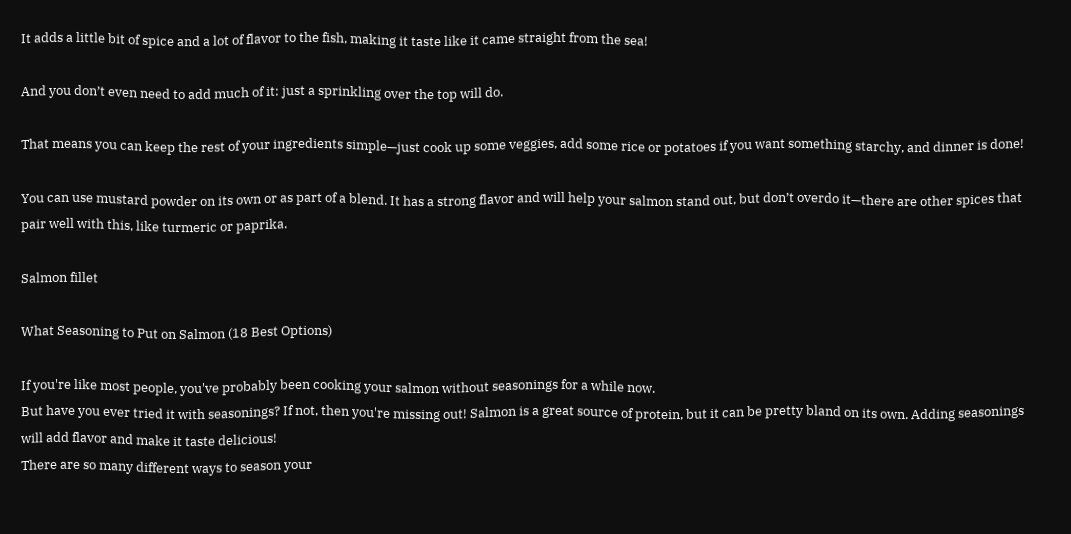It adds a little bit of spice and a lot of flavor to the fish, making it taste like it came straight from the sea!

And you don’t even need to add much of it: just a sprinkling over the top will do.

That means you can keep the rest of your ingredients simple—just cook up some veggies, add some rice or potatoes if you want something starchy, and dinner is done!

You can use mustard powder on its own or as part of a blend. It has a strong flavor and will help your salmon stand out, but don’t overdo it—there are other spices that pair well with this, like turmeric or paprika.

Salmon fillet

What Seasoning to Put on Salmon (18 Best Options)

If you're like most people, you've probably been cooking your salmon without seasonings for a while now.
But have you ever tried it with seasonings? If not, then you're missing out! Salmon is a great source of protein, but it can be pretty bland on its own. Adding seasonings will add flavor and make it taste delicious!
There are so many different ways to season your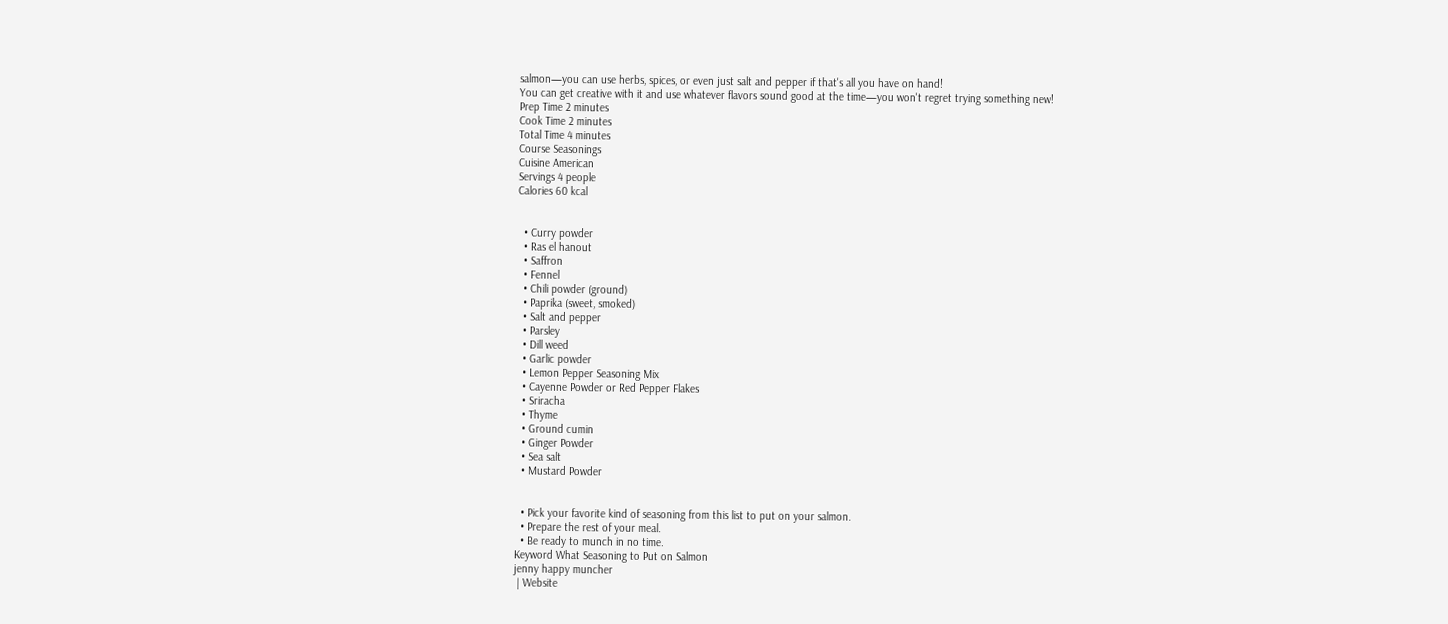salmon—you can use herbs, spices, or even just salt and pepper if that's all you have on hand!
You can get creative with it and use whatever flavors sound good at the time—you won't regret trying something new!
Prep Time 2 minutes
Cook Time 2 minutes
Total Time 4 minutes
Course Seasonings
Cuisine American
Servings 4 people
Calories 60 kcal


  • Curry powder
  • Ras el hanout
  • Saffron
  • Fennel
  • Chili powder (ground)
  • Paprika (sweet, smoked)
  • Salt and pepper
  • Parsley
  • Dill weed
  • Garlic powder
  • Lemon Pepper Seasoning Mix
  • Cayenne Powder or Red Pepper Flakes
  • Sriracha
  • Thyme
  • Ground cumin
  • Ginger Powder
  • Sea salt
  • Mustard Powder


  • Pick your favorite kind of seasoning from this list to put on your salmon.
  • Prepare the rest of your meal.
  • Be ready to munch in no time.
Keyword What Seasoning to Put on Salmon
jenny happy muncher
 | Website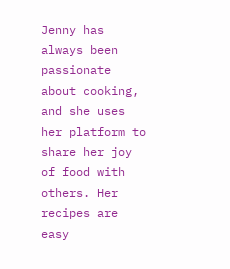Jenny has always been passionate about cooking, and she uses her platform to share her joy of food with others. Her recipes are easy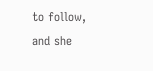to follow, and she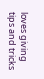loves giving tips and tricks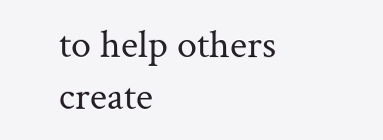to help others create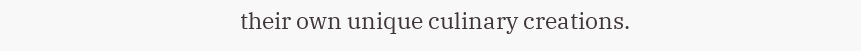their own unique culinary creations.